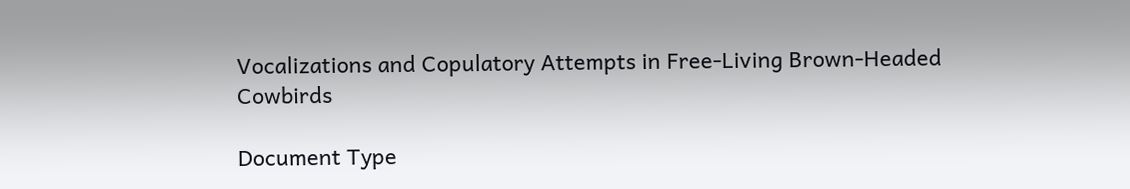Vocalizations and Copulatory Attempts in Free-Living Brown-Headed Cowbirds

Document Type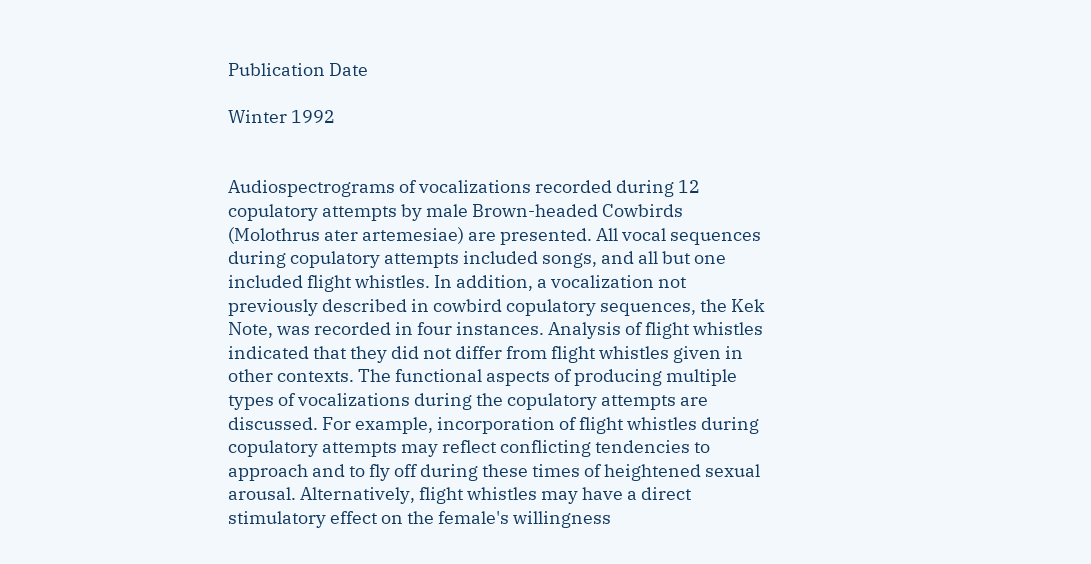Publication Date

Winter 1992


Audiospectrograms of vocalizations recorded during 12 copulatory attempts by male Brown-headed Cowbirds (Molothrus ater artemesiae) are presented. All vocal sequences during copulatory attempts included songs, and all but one included flight whistles. In addition, a vocalization not previously described in cowbird copulatory sequences, the Kek Note, was recorded in four instances. Analysis of flight whistles indicated that they did not differ from flight whistles given in other contexts. The functional aspects of producing multiple types of vocalizations during the copulatory attempts are discussed. For example, incorporation of flight whistles during copulatory attempts may reflect conflicting tendencies to approach and to fly off during these times of heightened sexual arousal. Alternatively, flight whistles may have a direct stimulatory effect on the female's willingness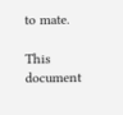to mate.

This document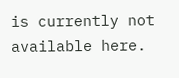is currently not available here.